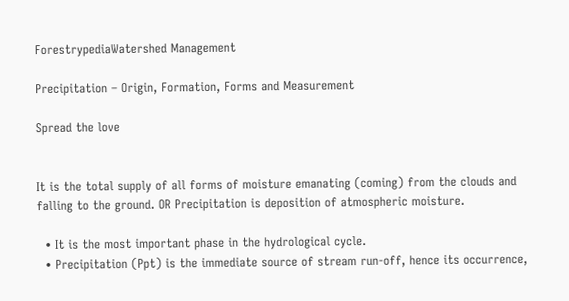ForestrypediaWatershed Management

Precipitation – Origin, Formation, Forms and Measurement

Spread the love


It is the total supply of all forms of moisture emanating (coming) from the clouds and falling to the ground. OR Precipitation is deposition of atmospheric moisture.

  • It is the most important phase in the hydrological cycle.
  • Precipitation (Ppt) is the immediate source of stream run-off, hence its occurrence,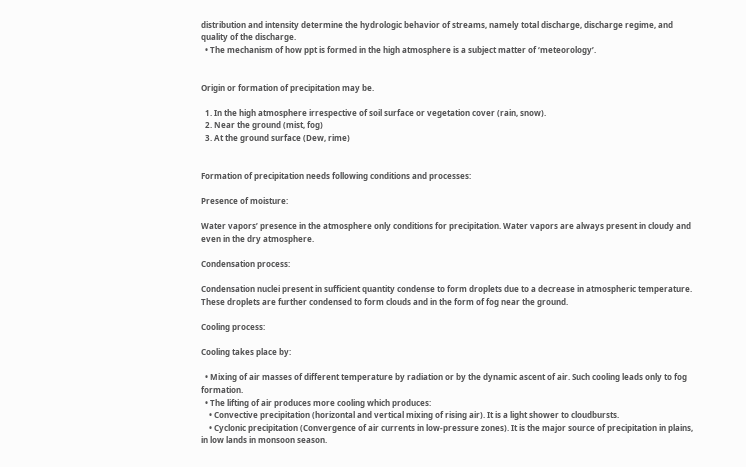distribution and intensity determine the hydrologic behavior of streams, namely total discharge, discharge regime, and quality of the discharge.
  • The mechanism of how ppt is formed in the high atmosphere is a subject matter of ‘meteorology’.


Origin or formation of precipitation may be.

  1. In the high atmosphere irrespective of soil surface or vegetation cover (rain, snow).
  2. Near the ground (mist, fog)
  3. At the ground surface (Dew, rime)


Formation of precipitation needs following conditions and processes:

Presence of moisture:

Water vapors’ presence in the atmosphere only conditions for precipitation. Water vapors are always present in cloudy and even in the dry atmosphere.

Condensation process:

Condensation nuclei present in sufficient quantity condense to form droplets due to a decrease in atmospheric temperature. These droplets are further condensed to form clouds and in the form of fog near the ground.

Cooling process:

Cooling takes place by:

  • Mixing of air masses of different temperature by radiation or by the dynamic ascent of air. Such cooling leads only to fog formation.
  • The lifting of air produces more cooling which produces:
    • Convective precipitation (horizontal and vertical mixing of rising air). It is a light shower to cloudbursts.
    • Cyclonic precipitation (Convergence of air currents in low-pressure zones). It is the major source of precipitation in plains, in low lands in monsoon season.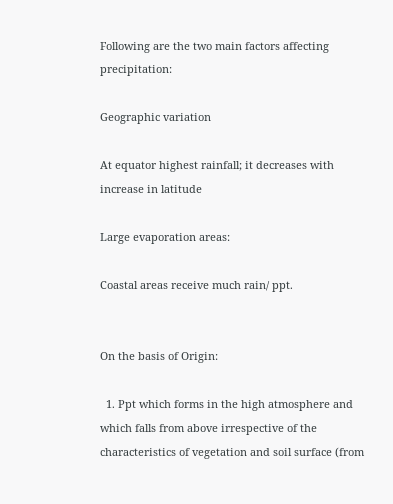Following are the two main factors affecting precipitation:

Geographic variation

At equator highest rainfall; it decreases with increase in latitude

Large evaporation areas:

Coastal areas receive much rain/ ppt.


On the basis of Origin:

  1. Ppt which forms in the high atmosphere and which falls from above irrespective of the characteristics of vegetation and soil surface (from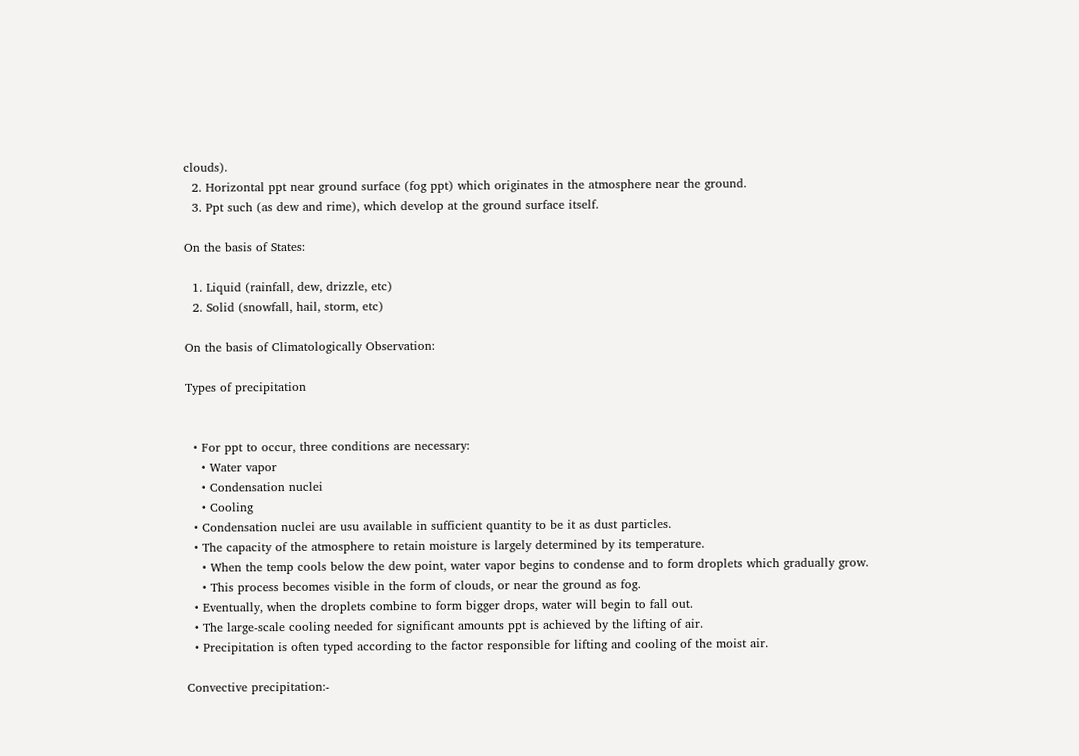clouds).
  2. Horizontal ppt near ground surface (fog ppt) which originates in the atmosphere near the ground.
  3. Ppt such (as dew and rime), which develop at the ground surface itself.

On the basis of States:

  1. Liquid (rainfall, dew, drizzle, etc)
  2. Solid (snowfall, hail, storm, etc)

On the basis of Climatologically Observation:

Types of precipitation


  • For ppt to occur, three conditions are necessary:
    • Water vapor
    • Condensation nuclei
    • Cooling
  • Condensation nuclei are usu available in sufficient quantity to be it as dust particles.
  • The capacity of the atmosphere to retain moisture is largely determined by its temperature.
    • When the temp cools below the dew point, water vapor begins to condense and to form droplets which gradually grow.
    • This process becomes visible in the form of clouds, or near the ground as fog.
  • Eventually, when the droplets combine to form bigger drops, water will begin to fall out.
  • The large-scale cooling needed for significant amounts ppt is achieved by the lifting of air.
  • Precipitation is often typed according to the factor responsible for lifting and cooling of the moist air.

Convective precipitation:-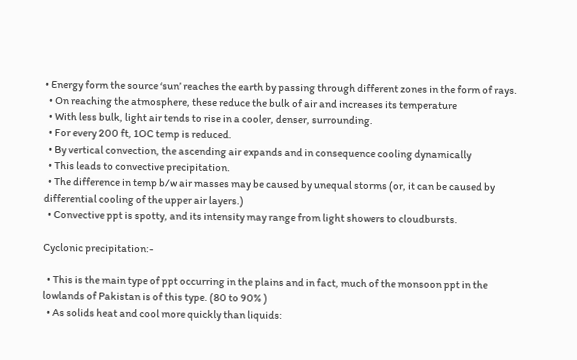• Energy form the source ‘sun’ reaches the earth by passing through different zones in the form of rays.
  • On reaching the atmosphere, these reduce the bulk of air and increases its temperature
  • With less bulk, light air tends to rise in a cooler, denser, surrounding.
  • For every 200 ft, 1OC temp is reduced.
  • By vertical convection, the ascending air expands and in consequence cooling dynamically
  • This leads to convective precipitation.
  • The difference in temp b/w air masses may be caused by unequal storms (or, it can be caused by differential cooling of the upper air layers.)
  • Convective ppt is spotty, and its intensity may range from light showers to cloudbursts.

Cyclonic precipitation:-

  • This is the main type of ppt occurring in the plains and in fact, much of the monsoon ppt in the lowlands of Pakistan is of this type. (80 to 90% )
  • As solids heat and cool more quickly than liquids: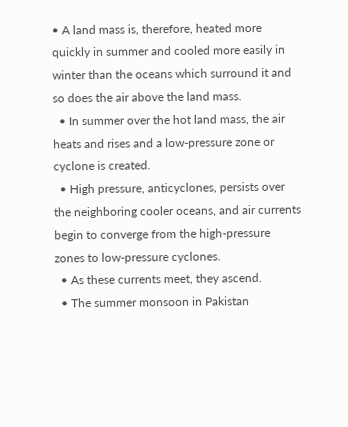• A land mass is, therefore, heated more quickly in summer and cooled more easily in winter than the oceans which surround it and so does the air above the land mass.
  • In summer over the hot land mass, the air heats and rises and a low-pressure zone or cyclone is created.
  • High pressure, anticyclones, persists over the neighboring cooler oceans, and air currents begin to converge from the high-pressure zones to low-pressure cyclones.
  • As these currents meet, they ascend.
  • The summer monsoon in Pakistan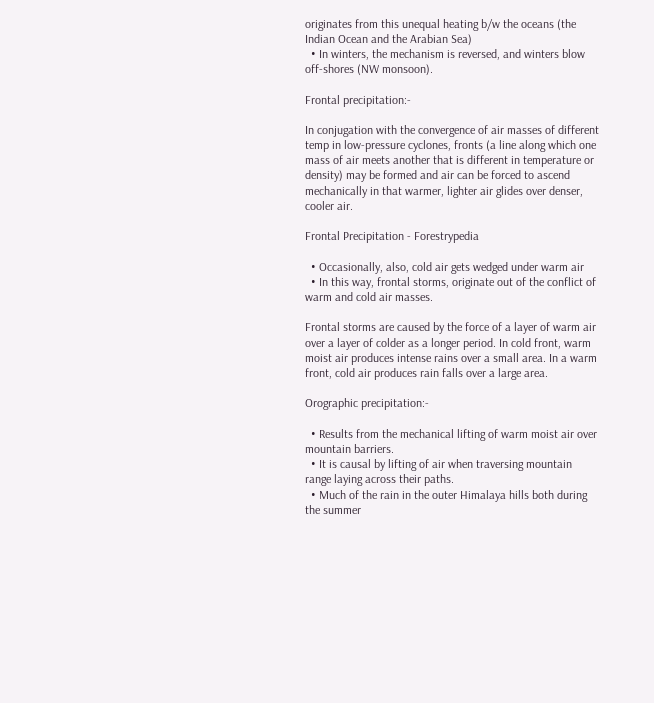originates from this unequal heating b/w the oceans (the Indian Ocean and the Arabian Sea)
  • In winters, the mechanism is reversed, and winters blow off-shores (NW monsoon).

Frontal precipitation:-

In conjugation with the convergence of air masses of different temp in low-pressure cyclones, fronts (a line along which one mass of air meets another that is different in temperature or density) may be formed and air can be forced to ascend mechanically in that warmer, lighter air glides over denser, cooler air.

Frontal Precipitation - Forestrypedia

  • Occasionally, also, cold air gets wedged under warm air
  • In this way, frontal storms, originate out of the conflict of warm and cold air masses.

Frontal storms are caused by the force of a layer of warm air over a layer of colder as a longer period. In cold front, warm moist air produces intense rains over a small area. In a warm front, cold air produces rain falls over a large area.

Orographic precipitation:-

  • Results from the mechanical lifting of warm moist air over mountain barriers.
  • It is causal by lifting of air when traversing mountain range laying across their paths.
  • Much of the rain in the outer Himalaya hills both during the summer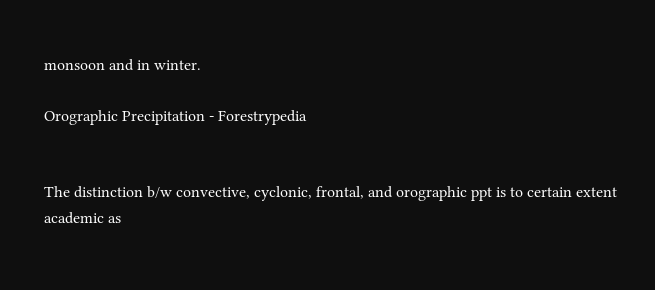monsoon and in winter.

Orographic Precipitation - Forestrypedia


The distinction b/w convective, cyclonic, frontal, and orographic ppt is to certain extent academic as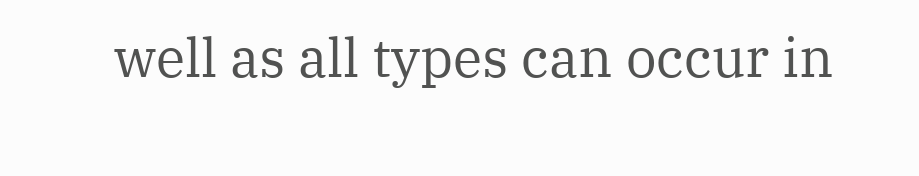well as all types can occur in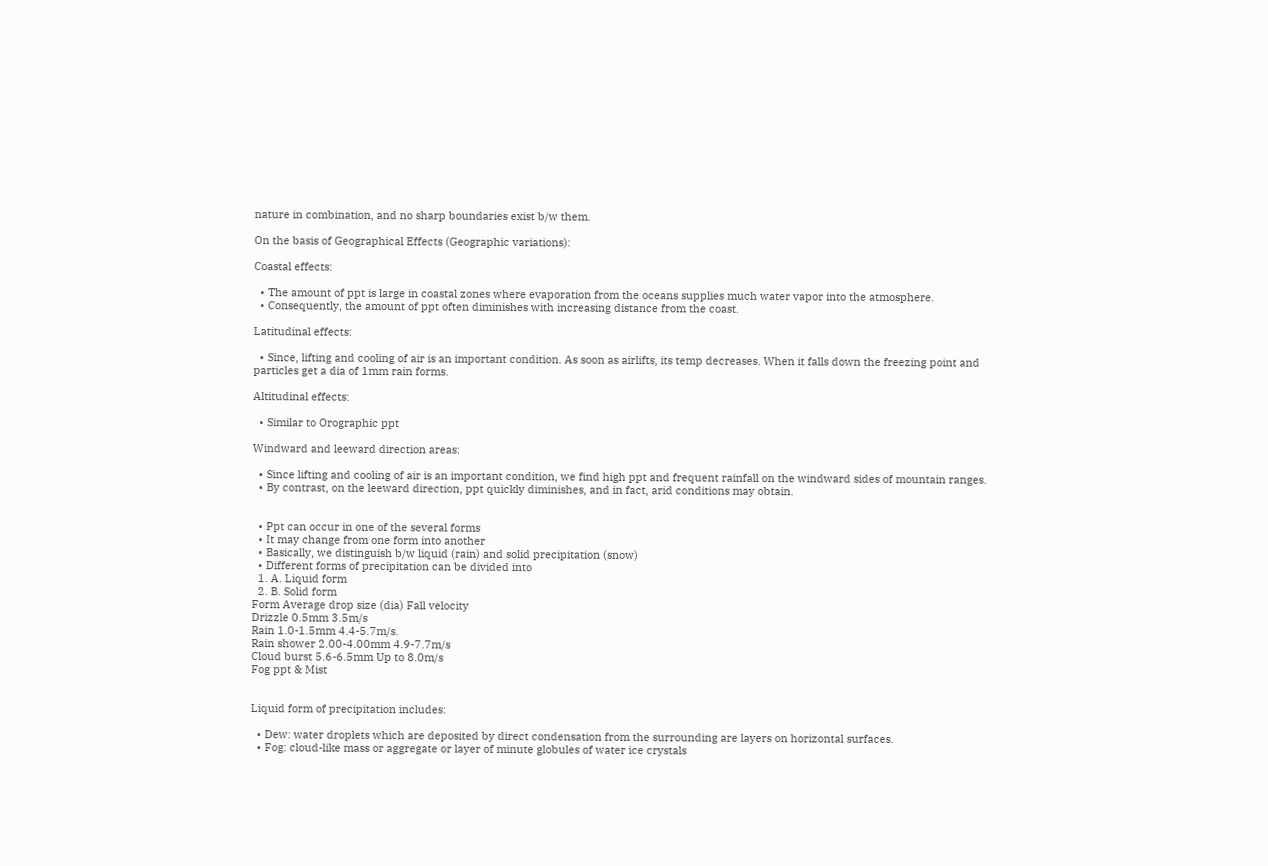nature in combination, and no sharp boundaries exist b/w them.

On the basis of Geographical Effects (Geographic variations):

Coastal effects:

  • The amount of ppt is large in coastal zones where evaporation from the oceans supplies much water vapor into the atmosphere.
  • Consequently, the amount of ppt often diminishes with increasing distance from the coast.

Latitudinal effects:

  • Since, lifting and cooling of air is an important condition. As soon as airlifts, its temp decreases. When it falls down the freezing point and particles get a dia of 1mm rain forms.

Altitudinal effects:

  • Similar to Orographic ppt

Windward and leeward direction areas:

  • Since lifting and cooling of air is an important condition, we find high ppt and frequent rainfall on the windward sides of mountain ranges.
  • By contrast, on the leeward direction, ppt quickly diminishes, and in fact, arid conditions may obtain.


  • Ppt can occur in one of the several forms
  • It may change from one form into another
  • Basically, we distinguish b/w liquid (rain) and solid precipitation (snow)
  • Different forms of precipitation can be divided into
  1. A. Liquid form
  2. B. Solid form
Form Average drop size (dia) Fall velocity
Drizzle 0.5mm 3.5m/s
Rain 1.0-1.5mm 4.4-5.7m/s.
Rain shower 2.00-4.00mm 4.9-7.7m/s
Cloud burst 5.6-6.5mm Up to 8.0m/s
Fog ppt & Mist


Liquid form of precipitation includes:

  • Dew: water droplets which are deposited by direct condensation from the surrounding are layers on horizontal surfaces.
  • Fog: cloud-like mass or aggregate or layer of minute globules of water ice crystals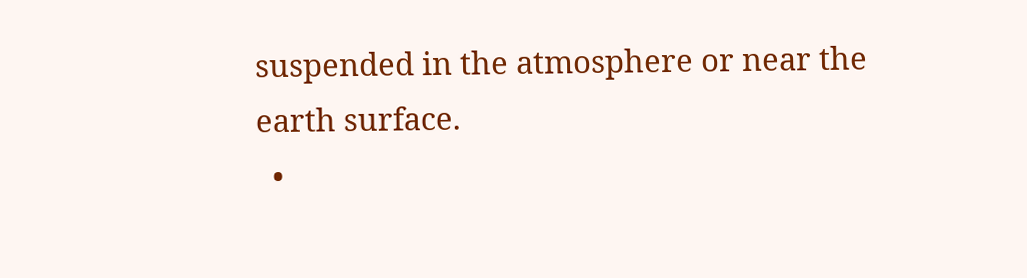suspended in the atmosphere or near the earth surface.
  •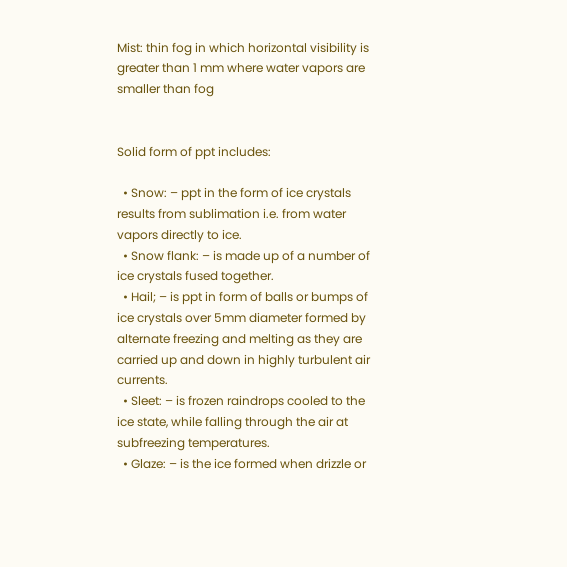Mist: thin fog in which horizontal visibility is greater than 1 mm where water vapors are smaller than fog


Solid form of ppt includes:

  • Snow: – ppt in the form of ice crystals results from sublimation i.e. from water vapors directly to ice.
  • Snow flank: – is made up of a number of ice crystals fused together.
  • Hail; – is ppt in form of balls or bumps of ice crystals over 5mm diameter formed by alternate freezing and melting as they are carried up and down in highly turbulent air currents.
  • Sleet: – is frozen raindrops cooled to the ice state, while falling through the air at subfreezing temperatures.
  • Glaze: – is the ice formed when drizzle or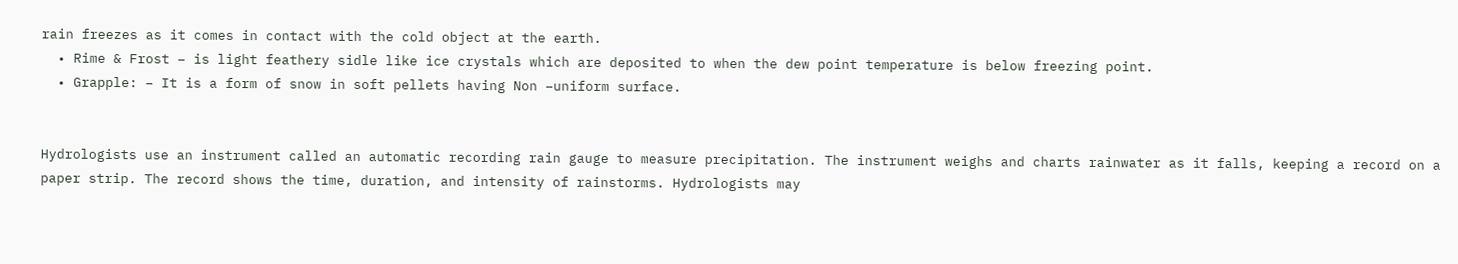rain freezes as it comes in contact with the cold object at the earth.
  • Rime & Frost – is light feathery sidle like ice crystals which are deposited to when the dew point temperature is below freezing point.
  • Grapple: – It is a form of snow in soft pellets having Non –uniform surface.


Hydrologists use an instrument called an automatic recording rain gauge to measure precipitation. The instrument weighs and charts rainwater as it falls, keeping a record on a paper strip. The record shows the time, duration, and intensity of rainstorms. Hydrologists may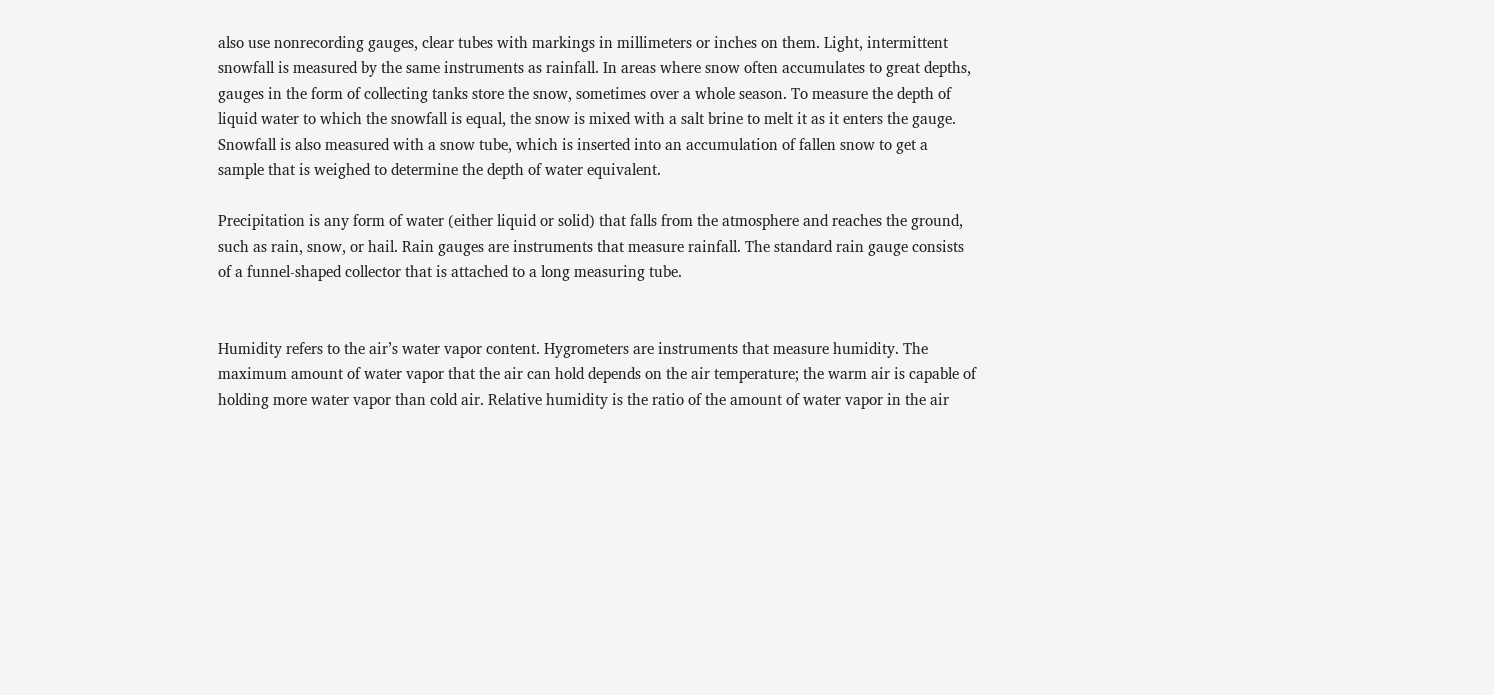also use nonrecording gauges, clear tubes with markings in millimeters or inches on them. Light, intermittent snowfall is measured by the same instruments as rainfall. In areas where snow often accumulates to great depths, gauges in the form of collecting tanks store the snow, sometimes over a whole season. To measure the depth of liquid water to which the snowfall is equal, the snow is mixed with a salt brine to melt it as it enters the gauge. Snowfall is also measured with a snow tube, which is inserted into an accumulation of fallen snow to get a sample that is weighed to determine the depth of water equivalent.

Precipitation is any form of water (either liquid or solid) that falls from the atmosphere and reaches the ground, such as rain, snow, or hail. Rain gauges are instruments that measure rainfall. The standard rain gauge consists of a funnel-shaped collector that is attached to a long measuring tube.


Humidity refers to the air’s water vapor content. Hygrometers are instruments that measure humidity. The maximum amount of water vapor that the air can hold depends on the air temperature; the warm air is capable of holding more water vapor than cold air. Relative humidity is the ratio of the amount of water vapor in the air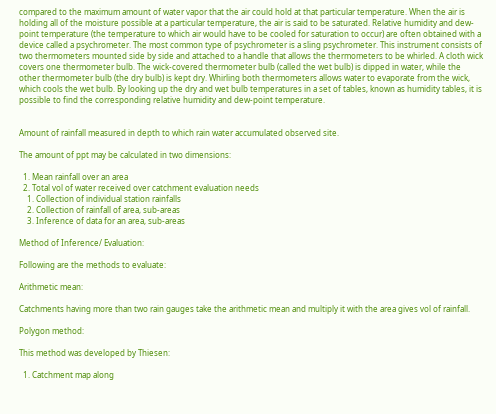compared to the maximum amount of water vapor that the air could hold at that particular temperature. When the air is holding all of the moisture possible at a particular temperature, the air is said to be saturated. Relative humidity and dew-point temperature (the temperature to which air would have to be cooled for saturation to occur) are often obtained with a device called a psychrometer. The most common type of psychrometer is a sling psychrometer. This instrument consists of two thermometers mounted side by side and attached to a handle that allows the thermometers to be whirled. A cloth wick covers one thermometer bulb. The wick-covered thermometer bulb (called the wet bulb) is dipped in water, while the other thermometer bulb (the dry bulb) is kept dry. Whirling both thermometers allows water to evaporate from the wick, which cools the wet bulb. By looking up the dry and wet bulb temperatures in a set of tables, known as humidity tables, it is possible to find the corresponding relative humidity and dew-point temperature.


Amount of rainfall measured in depth to which rain water accumulated observed site.

The amount of ppt may be calculated in two dimensions:

  1. Mean rainfall over an area
  2. Total vol of water received over catchment evaluation needs
    1. Collection of individual station rainfalls
    2. Collection of rainfall of area, sub-areas
    3. Inference of data for an area, sub-areas

Method of Inference/ Evaluation:

Following are the methods to evaluate:

Arithmetic mean:

Catchments having more than two rain gauges take the arithmetic mean and multiply it with the area gives vol of rainfall.

Polygon method:

This method was developed by Thiesen:

  1. Catchment map along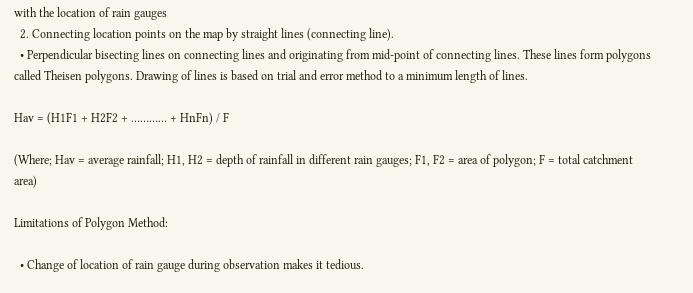with the location of rain gauges
  2. Connecting location points on the map by straight lines (connecting line).
  • Perpendicular bisecting lines on connecting lines and originating from mid-point of connecting lines. These lines form polygons called Theisen polygons. Drawing of lines is based on trial and error method to a minimum length of lines.

Hav = (H1F1 + H2F2 + ………… + HnFn) / F

(Where; Hav = average rainfall; H1, H2 = depth of rainfall in different rain gauges; F1, F2 = area of polygon; F = total catchment area)

Limitations of Polygon Method:

  • Change of location of rain gauge during observation makes it tedious.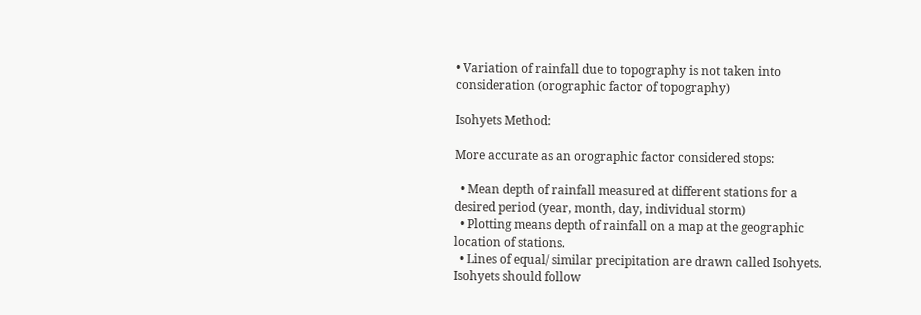• Variation of rainfall due to topography is not taken into consideration (orographic factor of topography)

Isohyets Method:

More accurate as an orographic factor considered stops:

  • Mean depth of rainfall measured at different stations for a desired period (year, month, day, individual storm)
  • Plotting means depth of rainfall on a map at the geographic location of stations.
  • Lines of equal/ similar precipitation are drawn called Isohyets. Isohyets should follow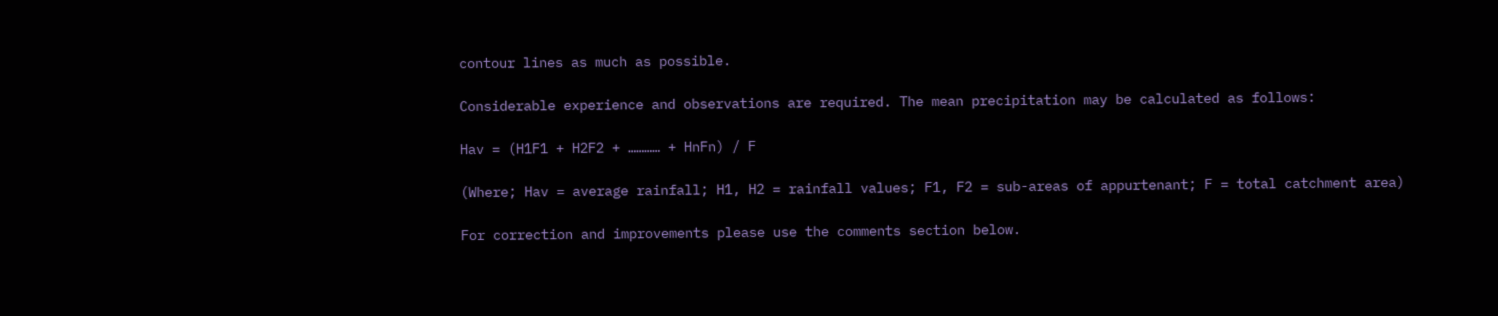contour lines as much as possible.

Considerable experience and observations are required. The mean precipitation may be calculated as follows:

Hav = (H1F1 + H2F2 + ………… + HnFn) / F

(Where; Hav = average rainfall; H1, H2 = rainfall values; F1, F2 = sub-areas of appurtenant; F = total catchment area)

For correction and improvements please use the comments section below.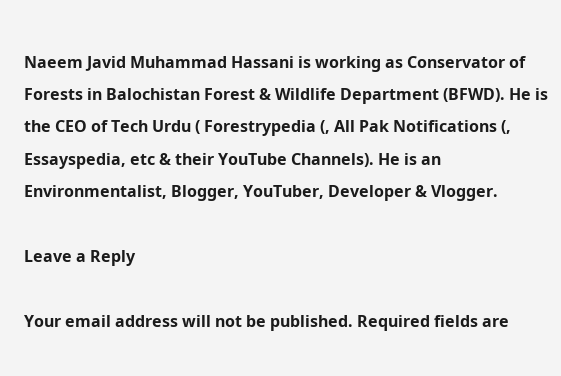Naeem Javid Muhammad Hassani is working as Conservator of Forests in Balochistan Forest & Wildlife Department (BFWD). He is the CEO of Tech Urdu ( Forestrypedia (, All Pak Notifications (, Essayspedia, etc & their YouTube Channels). He is an Environmentalist, Blogger, YouTuber, Developer & Vlogger.

Leave a Reply

Your email address will not be published. Required fields are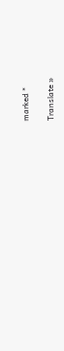marked *

Translate »